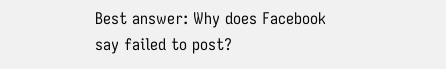Best answer: Why does Facebook say failed to post?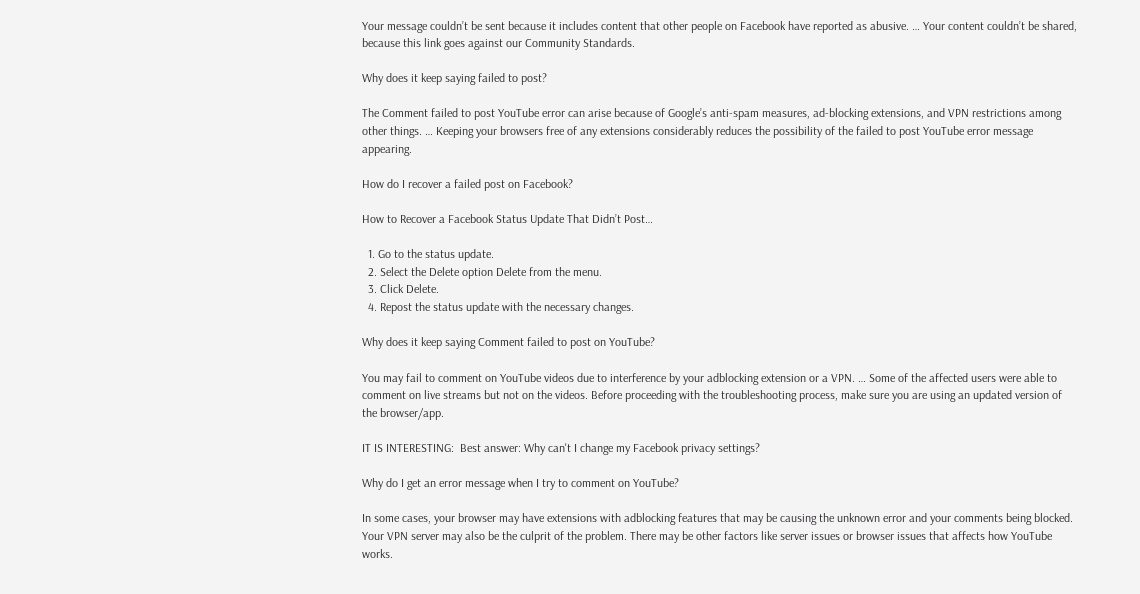Your message couldn’t be sent because it includes content that other people on Facebook have reported as abusive. … Your content couldn’t be shared, because this link goes against our Community Standards.

Why does it keep saying failed to post?

The Comment failed to post YouTube error can arise because of Google’s anti-spam measures, ad-blocking extensions, and VPN restrictions among other things. … Keeping your browsers free of any extensions considerably reduces the possibility of the failed to post YouTube error message appearing.

How do I recover a failed post on Facebook?

How to Recover a Facebook Status Update That Didn’t Post…

  1. Go to the status update.
  2. Select the Delete option Delete from the menu.
  3. Click Delete.
  4. Repost the status update with the necessary changes.

Why does it keep saying Comment failed to post on YouTube?

You may fail to comment on YouTube videos due to interference by your adblocking extension or a VPN. … Some of the affected users were able to comment on live streams but not on the videos. Before proceeding with the troubleshooting process, make sure you are using an updated version of the browser/app.

IT IS INTERESTING:  Best answer: Why can't I change my Facebook privacy settings?

Why do I get an error message when I try to comment on YouTube?

In some cases, your browser may have extensions with adblocking features that may be causing the unknown error and your comments being blocked. Your VPN server may also be the culprit of the problem. There may be other factors like server issues or browser issues that affects how YouTube works.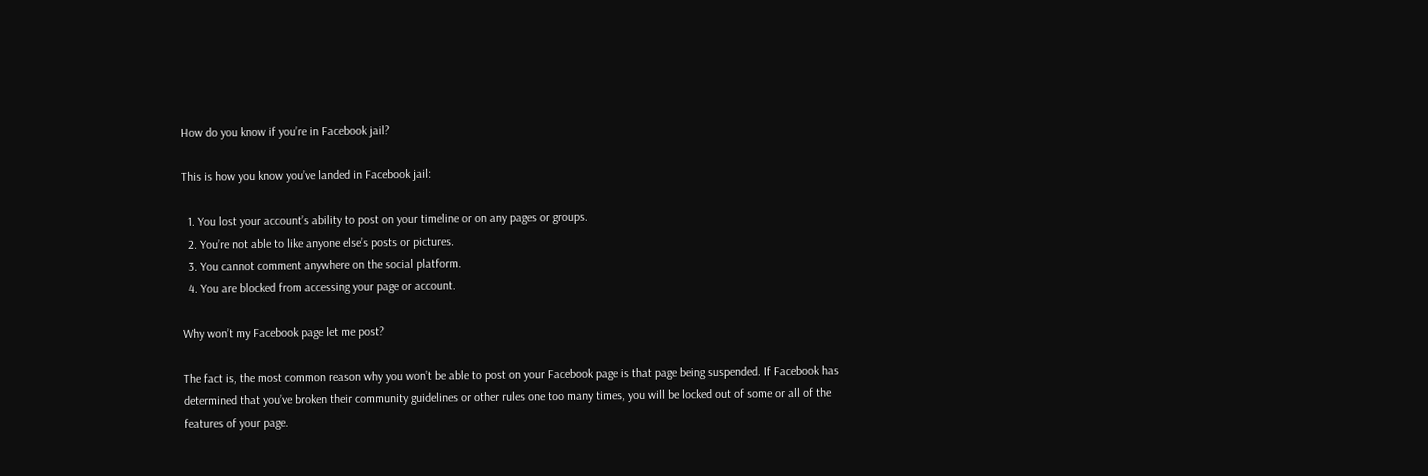How do you know if you’re in Facebook jail?

This is how you know you’ve landed in Facebook jail:

  1. You lost your account’s ability to post on your timeline or on any pages or groups.
  2. You’re not able to like anyone else’s posts or pictures.
  3. You cannot comment anywhere on the social platform.
  4. You are blocked from accessing your page or account.

Why won’t my Facebook page let me post?

The fact is, the most common reason why you won’t be able to post on your Facebook page is that page being suspended. If Facebook has determined that you’ve broken their community guidelines or other rules one too many times, you will be locked out of some or all of the features of your page.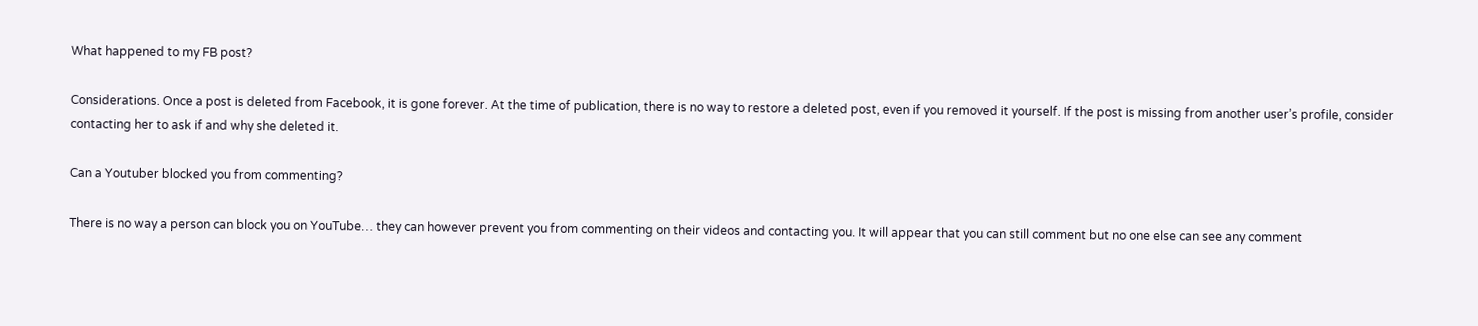What happened to my FB post?

Considerations. Once a post is deleted from Facebook, it is gone forever. At the time of publication, there is no way to restore a deleted post, even if you removed it yourself. If the post is missing from another user’s profile, consider contacting her to ask if and why she deleted it.

Can a Youtuber blocked you from commenting?

There is no way a person can block you on YouTube… they can however prevent you from commenting on their videos and contacting you. It will appear that you can still comment but no one else can see any comment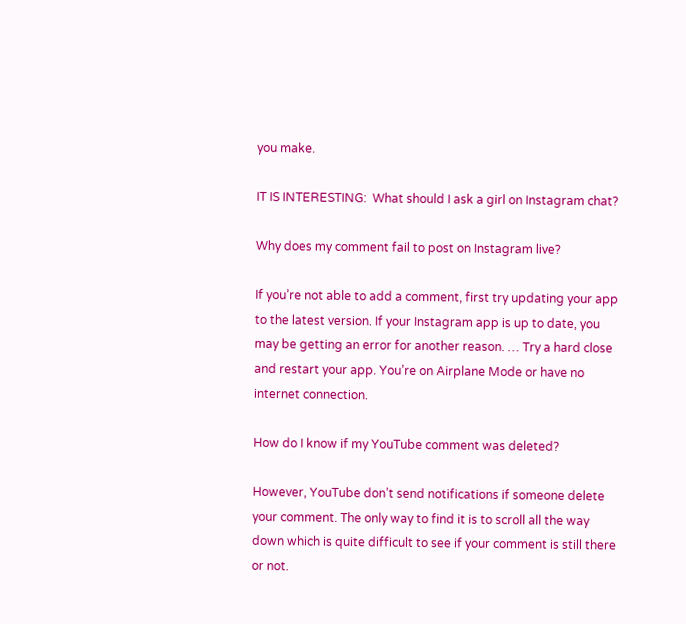you make.

IT IS INTERESTING:  What should I ask a girl on Instagram chat?

Why does my comment fail to post on Instagram live?

If you’re not able to add a comment, first try updating your app to the latest version. If your Instagram app is up to date, you may be getting an error for another reason. … Try a hard close and restart your app. You’re on Airplane Mode or have no internet connection.

How do I know if my YouTube comment was deleted?

However, YouTube don’t send notifications if someone delete your comment. The only way to find it is to scroll all the way down which is quite difficult to see if your comment is still there or not.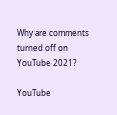Why are comments turned off on YouTube 2021?

YouTube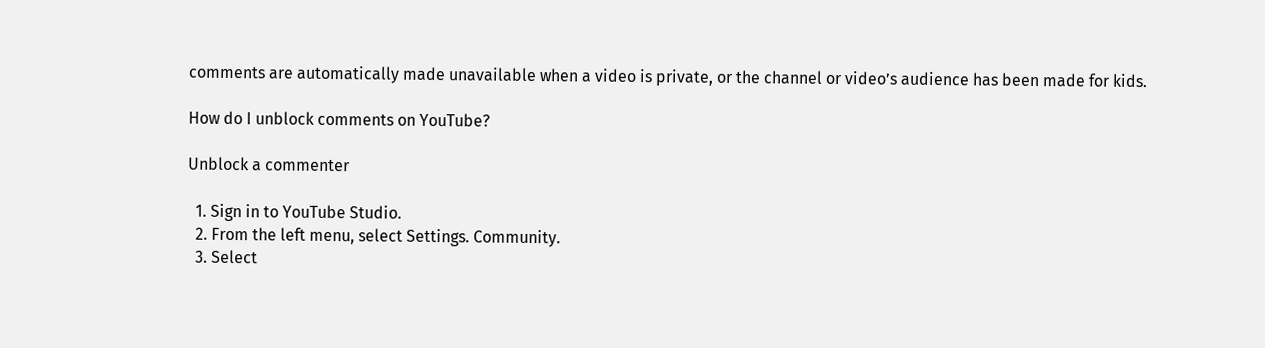comments are automatically made unavailable when a video is private, or the channel or video’s audience has been made for kids.

How do I unblock comments on YouTube?

Unblock a commenter

  1. Sign in to YouTube Studio.
  2. From the left menu, select Settings. Community.
  3. Select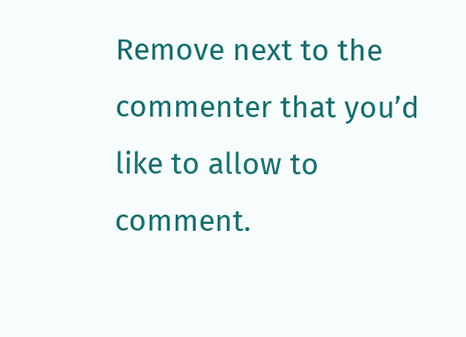Remove next to the commenter that you’d like to allow to comment.